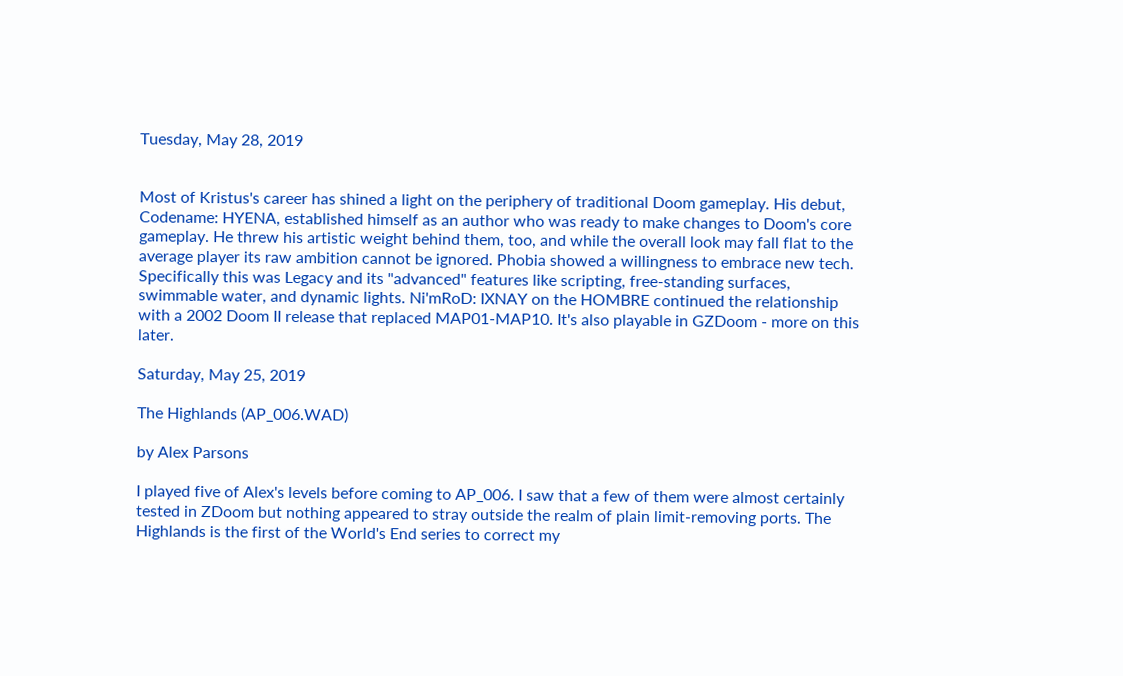Tuesday, May 28, 2019


Most of Kristus's career has shined a light on the periphery of traditional Doom gameplay. His debut, Codename: HYENA, established himself as an author who was ready to make changes to Doom's core gameplay. He threw his artistic weight behind them, too, and while the overall look may fall flat to the average player its raw ambition cannot be ignored. Phobia showed a willingness to embrace new tech. Specifically this was Legacy and its "advanced" features like scripting, free-standing surfaces, swimmable water, and dynamic lights. Ni'mRoD: IXNAY on the HOMBRE continued the relationship with a 2002 Doom II release that replaced MAP01-MAP10. It's also playable in GZDoom - more on this later.

Saturday, May 25, 2019

The Highlands (AP_006.WAD)

by Alex Parsons

I played five of Alex's levels before coming to AP_006. I saw that a few of them were almost certainly tested in ZDoom but nothing appeared to stray outside the realm of plain limit-removing ports. The Highlands is the first of the World's End series to correct my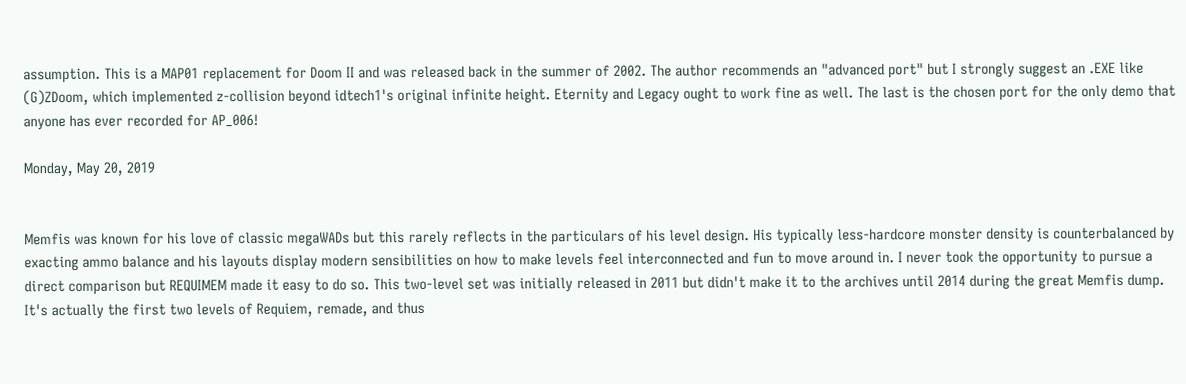assumption. This is a MAP01 replacement for Doom II and was released back in the summer of 2002. The author recommends an "advanced port" but I strongly suggest an .EXE like (G)ZDoom, which implemented z-collision beyond idtech1's original infinite height. Eternity and Legacy ought to work fine as well. The last is the chosen port for the only demo that anyone has ever recorded for AP_006!

Monday, May 20, 2019


Memfis was known for his love of classic megaWADs but this rarely reflects in the particulars of his level design. His typically less-hardcore monster density is counterbalanced by exacting ammo balance and his layouts display modern sensibilities on how to make levels feel interconnected and fun to move around in. I never took the opportunity to pursue a direct comparison but REQUIMEM made it easy to do so. This two-level set was initially released in 2011 but didn't make it to the archives until 2014 during the great Memfis dump. It's actually the first two levels of Requiem, remade, and thus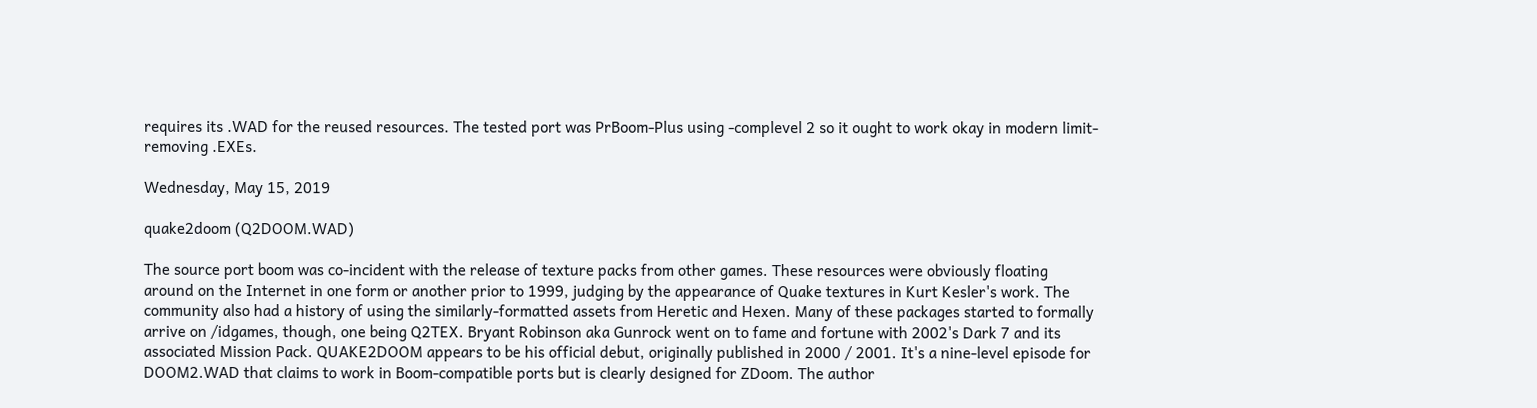requires its .WAD for the reused resources. The tested port was PrBoom-Plus using -complevel 2 so it ought to work okay in modern limit-removing .EXEs.

Wednesday, May 15, 2019

quake2doom (Q2DOOM.WAD)

The source port boom was co-incident with the release of texture packs from other games. These resources were obviously floating around on the Internet in one form or another prior to 1999, judging by the appearance of Quake textures in Kurt Kesler's work. The community also had a history of using the similarly-formatted assets from Heretic and Hexen. Many of these packages started to formally arrive on /idgames, though, one being Q2TEX. Bryant Robinson aka Gunrock went on to fame and fortune with 2002's Dark 7 and its associated Mission Pack. QUAKE2DOOM appears to be his official debut, originally published in 2000 / 2001. It's a nine-level episode for DOOM2.WAD that claims to work in Boom-compatible ports but is clearly designed for ZDoom. The author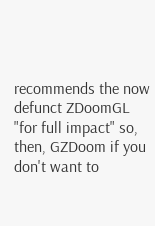recommends the now defunct ZDoomGL "for full impact" so, then, GZDoom if you don't want to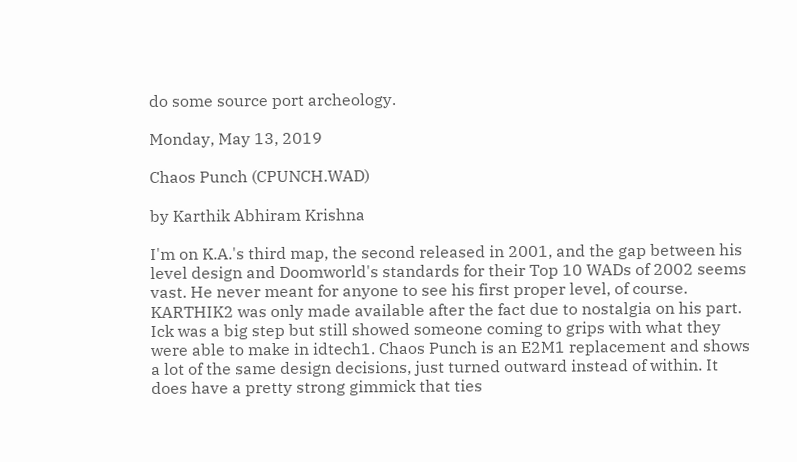do some source port archeology.

Monday, May 13, 2019

Chaos Punch (CPUNCH.WAD)

by Karthik Abhiram Krishna

I'm on K.A.'s third map, the second released in 2001, and the gap between his level design and Doomworld's standards for their Top 10 WADs of 2002 seems vast. He never meant for anyone to see his first proper level, of course. KARTHIK2 was only made available after the fact due to nostalgia on his part. Ick was a big step but still showed someone coming to grips with what they were able to make in idtech1. Chaos Punch is an E2M1 replacement and shows a lot of the same design decisions, just turned outward instead of within. It does have a pretty strong gimmick that ties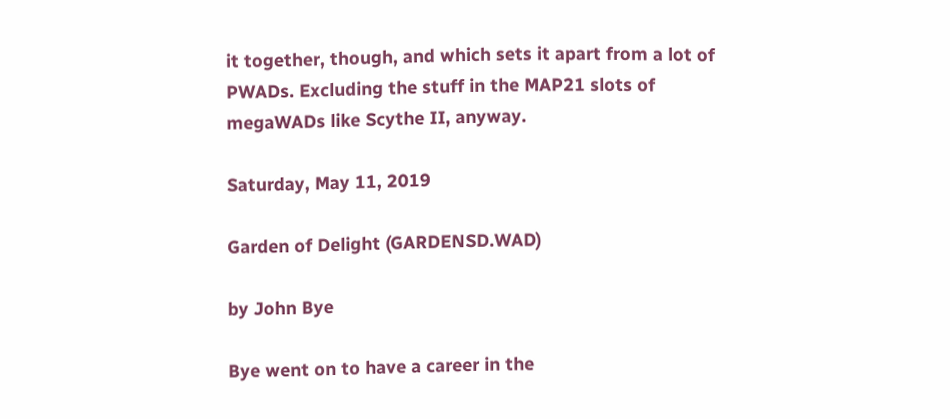it together, though, and which sets it apart from a lot of PWADs. Excluding the stuff in the MAP21 slots of megaWADs like Scythe II, anyway.

Saturday, May 11, 2019

Garden of Delight (GARDENSD.WAD)

by John Bye

Bye went on to have a career in the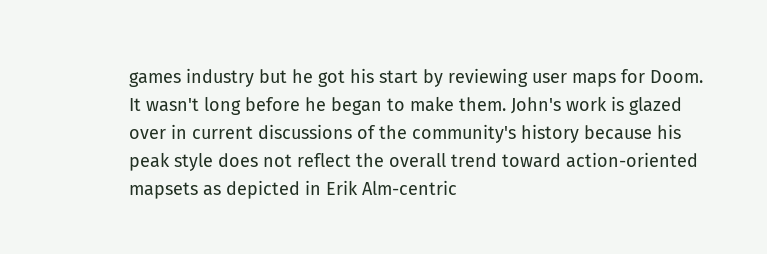games industry but he got his start by reviewing user maps for Doom. It wasn't long before he began to make them. John's work is glazed over in current discussions of the community's history because his peak style does not reflect the overall trend toward action-oriented mapsets as depicted in Erik Alm-centric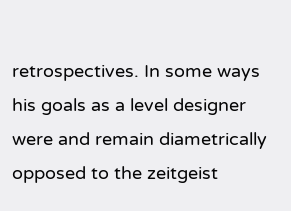retrospectives. In some ways his goals as a level designer were and remain diametrically opposed to the zeitgeist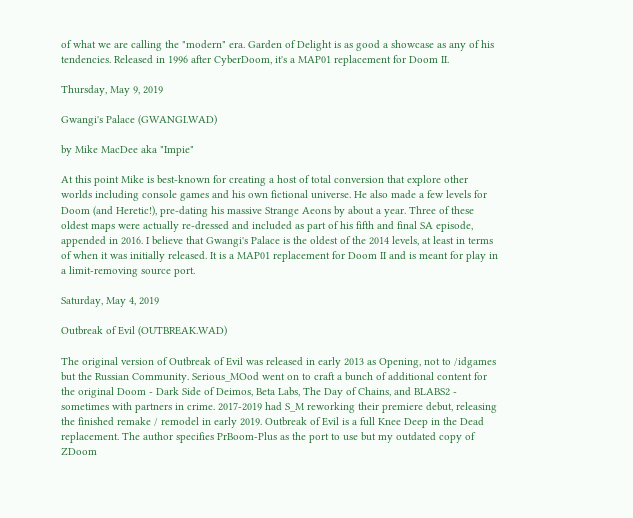of what we are calling the "modern" era. Garden of Delight is as good a showcase as any of his tendencies. Released in 1996 after CyberDoom, it's a MAP01 replacement for Doom II.

Thursday, May 9, 2019

Gwangi's Palace (GWANGI.WAD)

by Mike MacDee aka "Impie"

At this point Mike is best-known for creating a host of total conversion that explore other worlds including console games and his own fictional universe. He also made a few levels for Doom (and Heretic!), pre-dating his massive Strange Aeons by about a year. Three of these oldest maps were actually re-dressed and included as part of his fifth and final SA episode, appended in 2016. I believe that Gwangi's Palace is the oldest of the 2014 levels, at least in terms of when it was initially released. It is a MAP01 replacement for Doom II and is meant for play in a limit-removing source port.

Saturday, May 4, 2019

Outbreak of Evil (OUTBREAK.WAD)

The original version of Outbreak of Evil was released in early 2013 as Opening, not to /idgames but the Russian Community. Serious_MOod went on to craft a bunch of additional content for the original Doom - Dark Side of Deimos, Beta Labs, The Day of Chains, and BLABS2 - sometimes with partners in crime. 2017-2019 had S_M reworking their premiere debut, releasing the finished remake / remodel in early 2019. Outbreak of Evil is a full Knee Deep in the Dead replacement. The author specifies PrBoom-Plus as the port to use but my outdated copy of ZDoom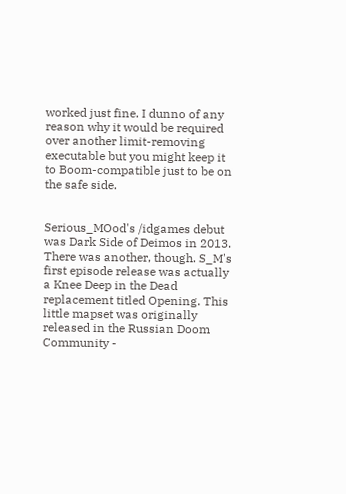worked just fine. I dunno of any reason why it would be required over another limit-removing executable but you might keep it to Boom-compatible just to be on the safe side.


Serious_MOod's /idgames debut was Dark Side of Deimos in 2013. There was another, though. S_M's first episode release was actually a Knee Deep in the Dead replacement titled Opening. This little mapset was originally released in the Russian Doom Community -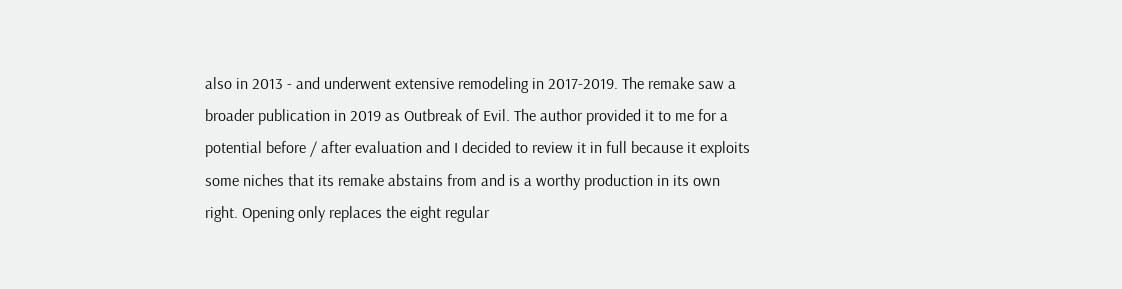also in 2013 - and underwent extensive remodeling in 2017-2019. The remake saw a broader publication in 2019 as Outbreak of Evil. The author provided it to me for a potential before / after evaluation and I decided to review it in full because it exploits some niches that its remake abstains from and is a worthy production in its own right. Opening only replaces the eight regular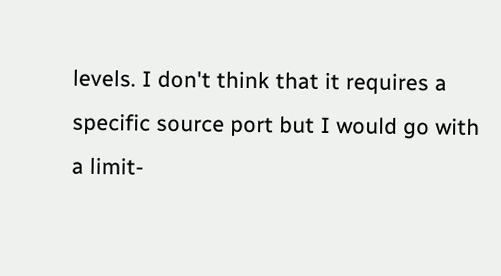levels. I don't think that it requires a specific source port but I would go with a limit-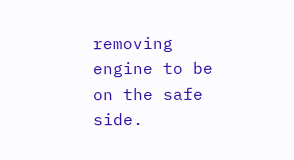removing engine to be on the safe side.